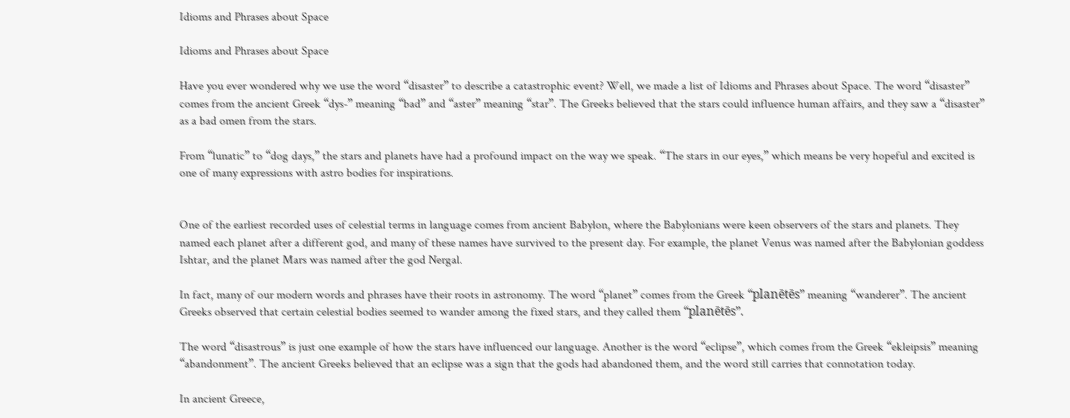Idioms and Phrases about Space

Idioms and Phrases about Space

Have you ever wondered why we use the word “disaster” to describe a catastrophic event? Well, we made a list of Idioms and Phrases about Space. The word “disaster” comes from the ancient Greek “dys-” meaning “bad” and “aster” meaning “star”. The Greeks believed that the stars could influence human affairs, and they saw a “disaster” as a bad omen from the stars.

From “lunatic” to “dog days,” the stars and planets have had a profound impact on the way we speak. “The stars in our eyes,” which means be very hopeful and excited is one of many expressions with astro bodies for inspirations.


One of the earliest recorded uses of celestial terms in language comes from ancient Babylon, where the Babylonians were keen observers of the stars and planets. They named each planet after a different god, and many of these names have survived to the present day. For example, the planet Venus was named after the Babylonian goddess Ishtar, and the planet Mars was named after the god Nergal.

In fact, many of our modern words and phrases have their roots in astronomy. The word “planet” comes from the Greek “planētēs” meaning “wanderer”. The ancient Greeks observed that certain celestial bodies seemed to wander among the fixed stars, and they called them “planētēs”.

The word “disastrous” is just one example of how the stars have influenced our language. Another is the word “eclipse”, which comes from the Greek “ekleipsis” meaning “abandonment”. The ancient Greeks believed that an eclipse was a sign that the gods had abandoned them, and the word still carries that connotation today.

In ancient Greece,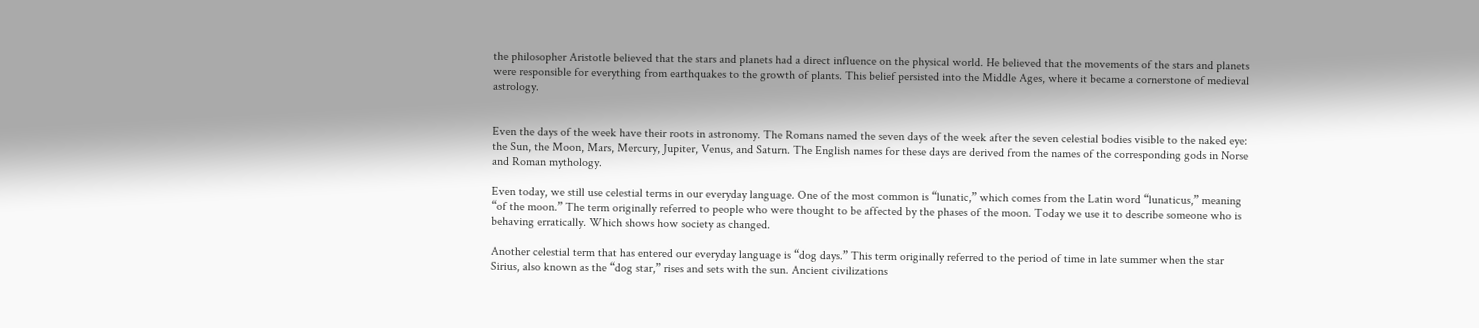the philosopher Aristotle believed that the stars and planets had a direct influence on the physical world. He believed that the movements of the stars and planets were responsible for everything from earthquakes to the growth of plants. This belief persisted into the Middle Ages, where it became a cornerstone of medieval astrology.


Even the days of the week have their roots in astronomy. The Romans named the seven days of the week after the seven celestial bodies visible to the naked eye: the Sun, the Moon, Mars, Mercury, Jupiter, Venus, and Saturn. The English names for these days are derived from the names of the corresponding gods in Norse and Roman mythology.

Even today, we still use celestial terms in our everyday language. One of the most common is “lunatic,” which comes from the Latin word “lunaticus,” meaning “of the moon.” The term originally referred to people who were thought to be affected by the phases of the moon. Today we use it to describe someone who is behaving erratically. Which shows how society as changed.

Another celestial term that has entered our everyday language is “dog days.” This term originally referred to the period of time in late summer when the star Sirius, also known as the “dog star,” rises and sets with the sun. Ancient civilizations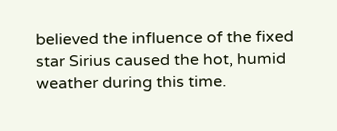believed the influence of the fixed star Sirius caused the hot, humid weather during this time.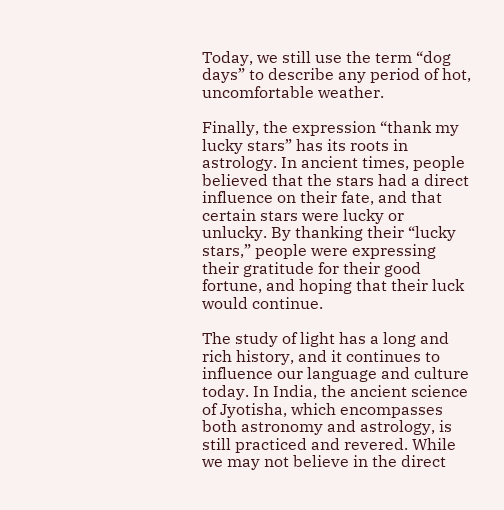Today, we still use the term “dog days” to describe any period of hot, uncomfortable weather.

Finally, the expression “thank my lucky stars” has its roots in astrology. In ancient times, people believed that the stars had a direct influence on their fate, and that certain stars were lucky or unlucky. By thanking their “lucky stars,” people were expressing their gratitude for their good fortune, and hoping that their luck would continue.

The study of light has a long and rich history, and it continues to influence our language and culture today. In India, the ancient science of Jyotisha, which encompasses both astronomy and astrology, is still practiced and revered. While we may not believe in the direct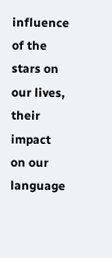influence of the stars on our lives, their impact on our language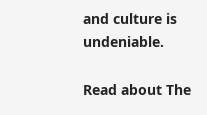and culture is undeniable.

Read about The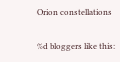Orion constellations

%d bloggers like this: